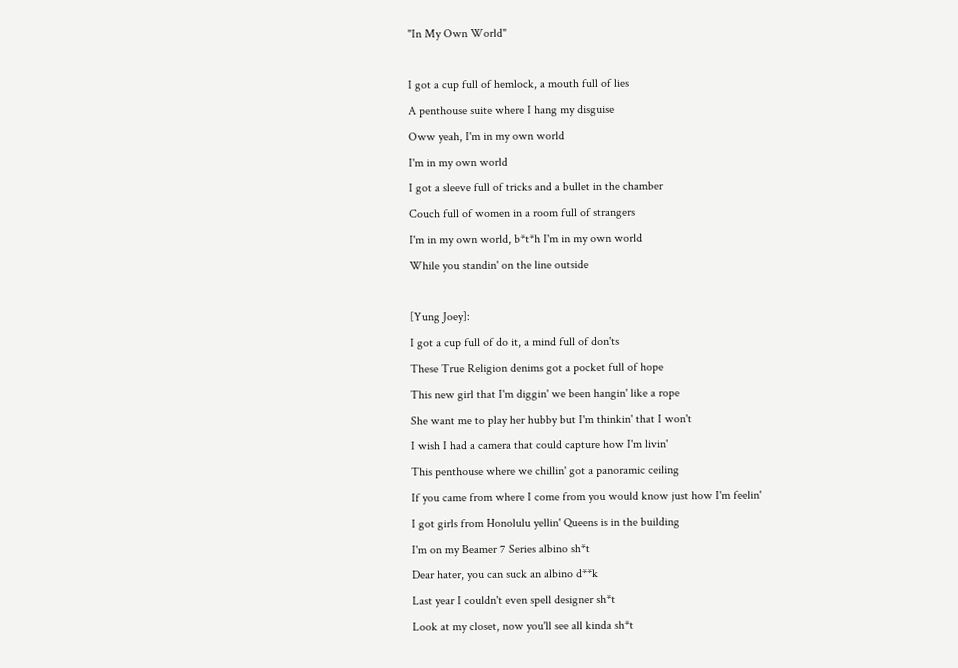"In My Own World"

I got a cup full of hemlock, a mouth full of lies
A penthouse suite where I hang my disguise
Oww yeah, I'm in my own world
I'm in my own world
I got a sleeve full of tricks and a bullet in the chamber
Couch full of women in a room full of strangers
I'm in my own world, b*t*h I'm in my own world
While you standin' on the line outside

[Yung Joey]:
I got a cup full of do it, a mind full of don'ts
These True Religion denims got a pocket full of hope
This new girl that I'm diggin' we been hangin' like a rope
She want me to play her hubby but I'm thinkin' that I won't
I wish I had a camera that could capture how I'm livin'
This penthouse where we chillin' got a panoramic ceiling
If you came from where I come from you would know just how I'm feelin'
I got girls from Honolulu yellin' Queens is in the building
I'm on my Beamer 7 Series albino sh*t
Dear hater, you can suck an albino d**k
Last year I couldn't even spell designer sh*t
Look at my closet, now you'll see all kinda sh*t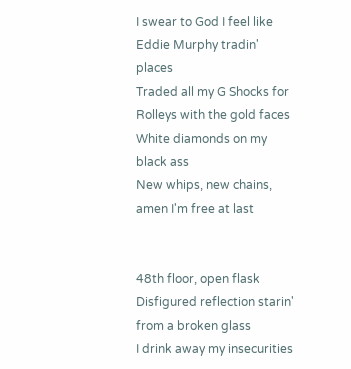I swear to God I feel like Eddie Murphy tradin' places
Traded all my G Shocks for Rolleys with the gold faces
White diamonds on my black ass
New whips, new chains, amen I'm free at last


48th floor, open flask
Disfigured reflection starin' from a broken glass
I drink away my insecurities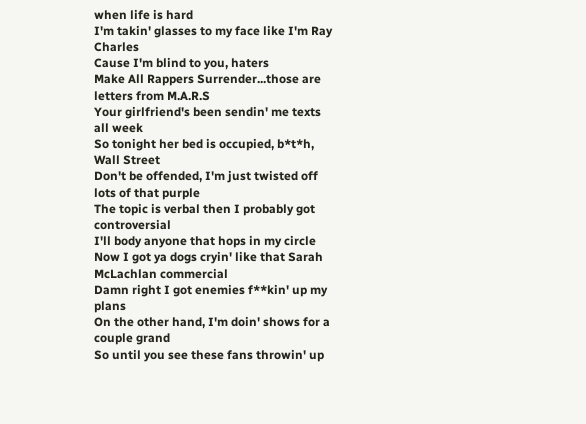when life is hard
I'm takin' glasses to my face like I'm Ray Charles
Cause I'm blind to you, haters
Make All Rappers Surrender...those are letters from M.A.R.S
Your girlfriend's been sendin' me texts all week
So tonight her bed is occupied, b*t*h, Wall Street
Don't be offended, I'm just twisted off lots of that purple
The topic is verbal then I probably got controversial
I'll body anyone that hops in my circle
Now I got ya dogs cryin' like that Sarah McLachlan commercial
Damn right I got enemies f**kin' up my plans
On the other hand, I'm doin' shows for a couple grand
So until you see these fans throwin' up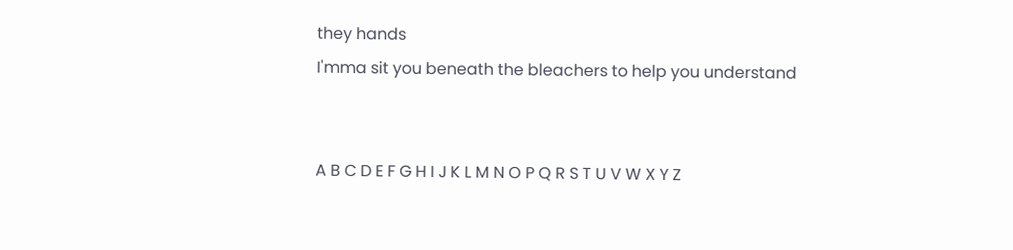they hands
I'mma sit you beneath the bleachers to help you understand


A B C D E F G H I J K L M N O P Q R S T U V W X Y Z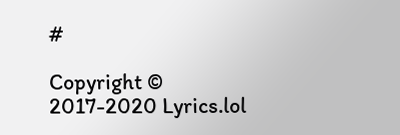#

Copyright © 2017-2020 Lyrics.lol